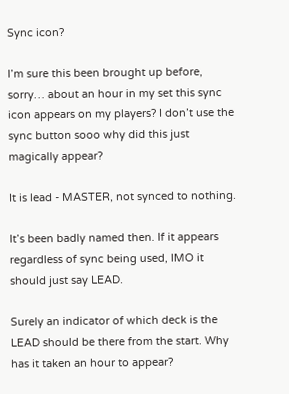Sync icon?

I’m sure this been brought up before, sorry… about an hour in my set this sync icon appears on my players? I don’t use the sync button sooo why did this just magically appear?

It is lead - MASTER, not synced to nothing.

It’s been badly named then. If it appears regardless of sync being used, IMO it should just say LEAD.

Surely an indicator of which deck is the LEAD should be there from the start. Why has it taken an hour to appear?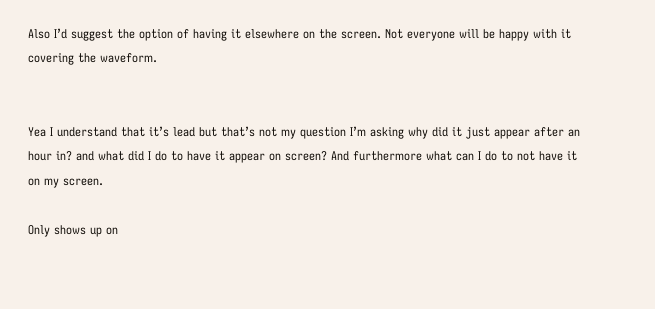Also I’d suggest the option of having it elsewhere on the screen. Not everyone will be happy with it covering the waveform.


Yea I understand that it’s lead but that’s not my question I’m asking why did it just appear after an hour in? and what did I do to have it appear on screen? And furthermore what can I do to not have it on my screen.

Only shows up on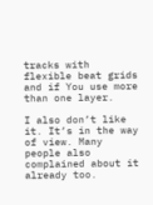tracks with flexible beat grids and if You use more than one layer.

I also don’t like it. It’s in the way of view. Many people also complained about it already too.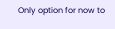Only option for now to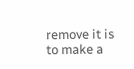remove it is to make a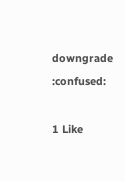downgrade :confused:

1 Like